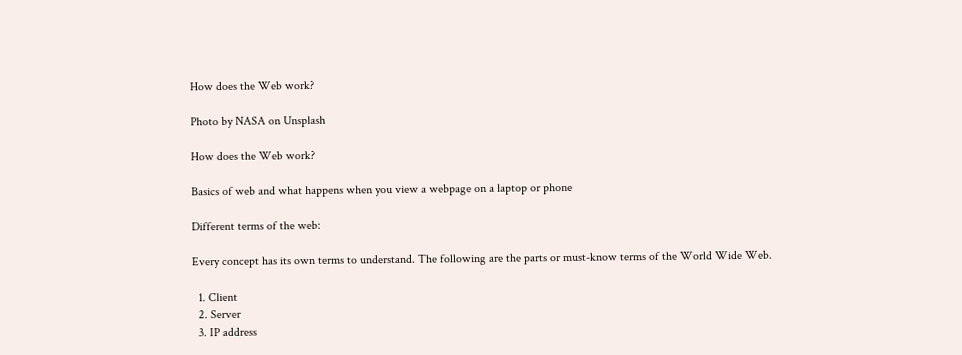How does the Web work?

Photo by NASA on Unsplash

How does the Web work?

Basics of web and what happens when you view a webpage on a laptop or phone

Different terms of the web:

Every concept has its own terms to understand. The following are the parts or must-know terms of the World Wide Web.

  1. Client
  2. Server
  3. IP address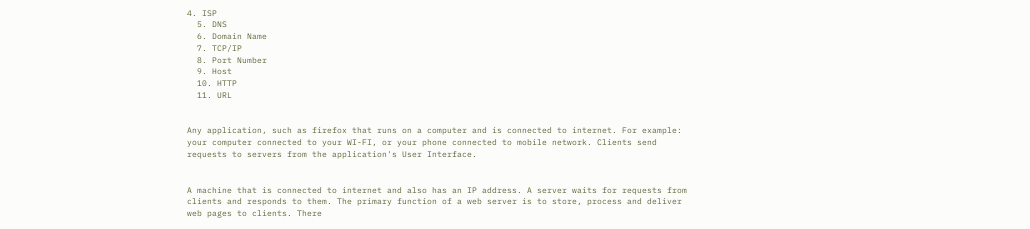4. ISP
  5. DNS
  6. Domain Name
  7. TCP/IP
  8. Port Number
  9. Host
  10. HTTP
  11. URL


Any application, such as firefox that runs on a computer and is connected to internet. For example: your computer connected to your WI-FI, or your phone connected to mobile network. Clients send requests to servers from the application's User Interface.


A machine that is connected to internet and also has an IP address. A server waits for requests from clients and responds to them. The primary function of a web server is to store, process and deliver web pages to clients. There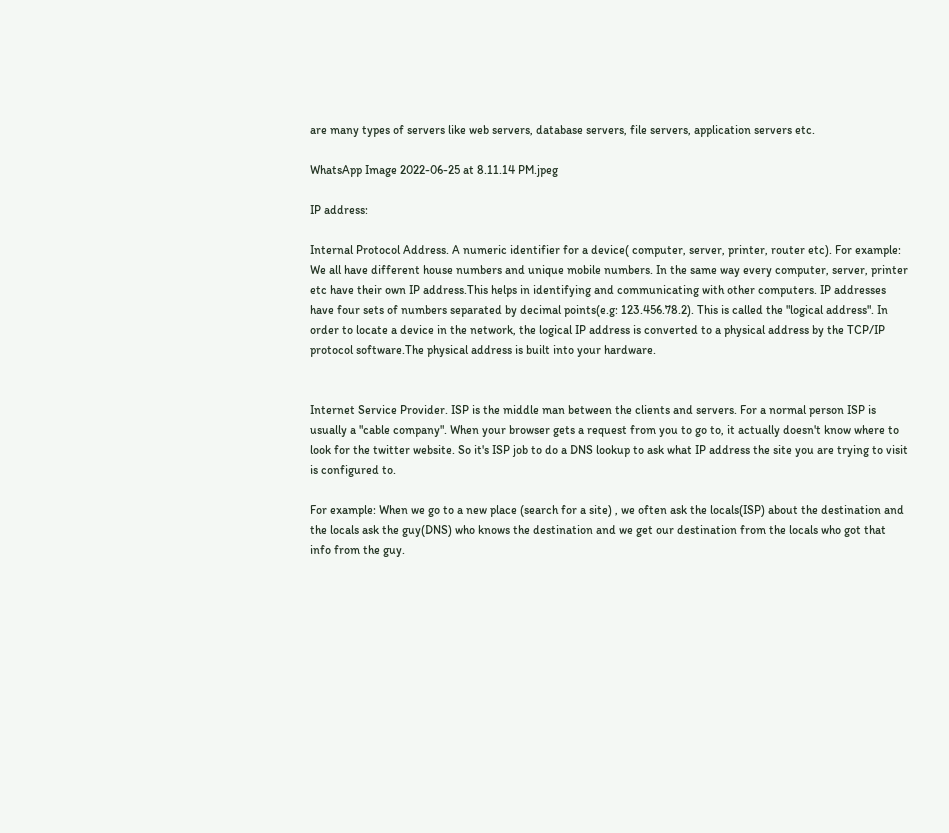are many types of servers like web servers, database servers, file servers, application servers etc.

WhatsApp Image 2022-06-25 at 8.11.14 PM.jpeg

IP address:

Internal Protocol Address. A numeric identifier for a device( computer, server, printer, router etc). For example: We all have different house numbers and unique mobile numbers. In the same way every computer, server, printer etc have their own IP address.This helps in identifying and communicating with other computers. IP addresses have four sets of numbers separated by decimal points(e.g: 123.456.78.2). This is called the "logical address". In order to locate a device in the network, the logical IP address is converted to a physical address by the TCP/IP protocol software.The physical address is built into your hardware.


Internet Service Provider. ISP is the middle man between the clients and servers. For a normal person ISP is usually a "cable company". When your browser gets a request from you to go to, it actually doesn't know where to look for the twitter website. So it's ISP job to do a DNS lookup to ask what IP address the site you are trying to visit is configured to.

For example: When we go to a new place (search for a site) , we often ask the locals(ISP) about the destination and the locals ask the guy(DNS) who knows the destination and we get our destination from the locals who got that info from the guy.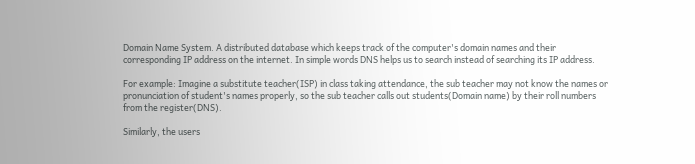Domain Name System. A distributed database which keeps track of the computer's domain names and their corresponding IP address on the internet. In simple words DNS helps us to search instead of searching its IP address.

For example: Imagine a substitute teacher(ISP) in class taking attendance, the sub teacher may not know the names or pronunciation of student's names properly, so the sub teacher calls out students(Domain name) by their roll numbers from the register(DNS).

Similarly, the users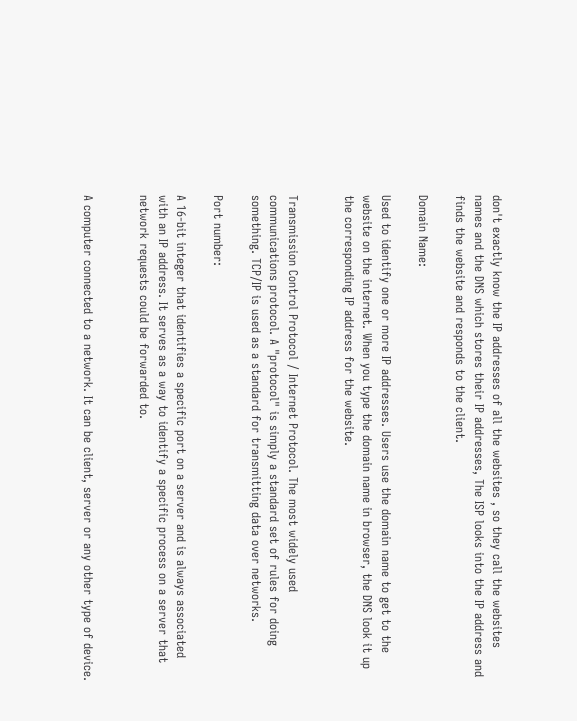don't exactly know the IP addresses of all the websites , so they call the websites names and the DNS which stores their IP addresses, The ISP looks into the IP address and finds the website and responds to the client.

Domain Name:

Used to identify one or more IP addresses. Users use the domain name to get to the website on the internet. When you type the domain name in browser, the DNS look it up the corresponding IP address for the website.


Transmission Control Protocol / Internet Protocol. The most widely used communications protocol. A "protocol" is simply a standard set of rules for doing something. TCP/IP is used as a standard for transmitting data over networks.

Port number:

A 16-bit integer that identifies a specific port on a server and is always associated with an IP address. It serves as a way to identify a specific process on a server that network requests could be forwarded to.


A computer connected to a network. It can be client, server or any other type of device.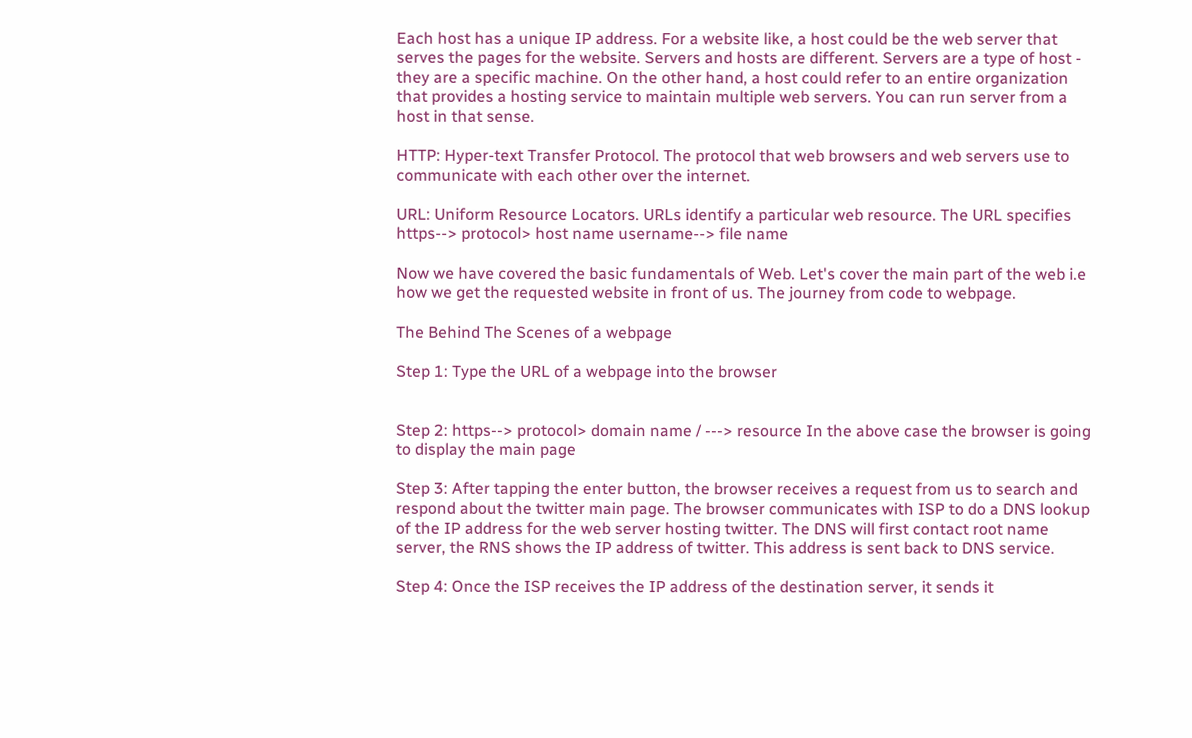Each host has a unique IP address. For a website like, a host could be the web server that serves the pages for the website. Servers and hosts are different. Servers are a type of host - they are a specific machine. On the other hand, a host could refer to an entire organization that provides a hosting service to maintain multiple web servers. You can run server from a host in that sense.

HTTP: Hyper-text Transfer Protocol. The protocol that web browsers and web servers use to communicate with each other over the internet.

URL: Uniform Resource Locators. URLs identify a particular web resource. The URL specifies https--> protocol> host name username--> file name

Now we have covered the basic fundamentals of Web. Let's cover the main part of the web i.e how we get the requested website in front of us. The journey from code to webpage.

The Behind The Scenes of a webpage

Step 1: Type the URL of a webpage into the browser


Step 2: https--> protocol> domain name / ---> resource In the above case the browser is going to display the main page

Step 3: After tapping the enter button, the browser receives a request from us to search and respond about the twitter main page. The browser communicates with ISP to do a DNS lookup of the IP address for the web server hosting twitter. The DNS will first contact root name server, the RNS shows the IP address of twitter. This address is sent back to DNS service.

Step 4: Once the ISP receives the IP address of the destination server, it sends it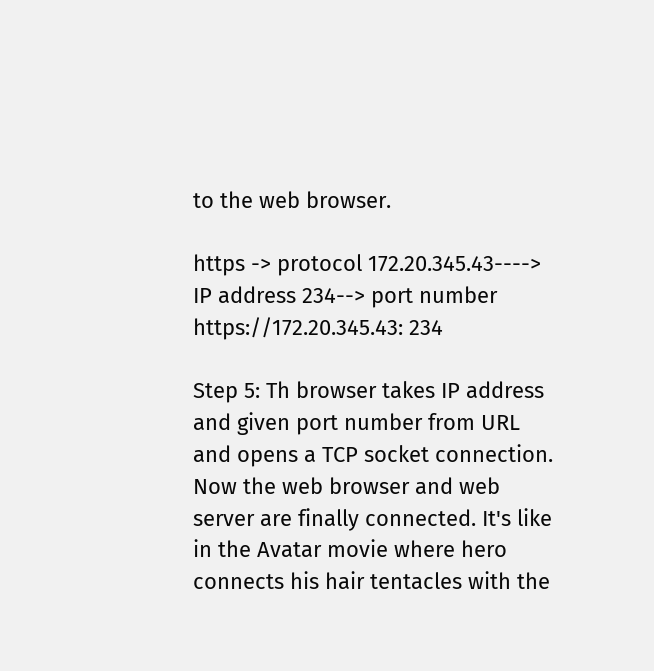to the web browser.

https -> protocol 172.20.345.43----> IP address 234--> port number https://172.20.345.43: 234

Step 5: Th browser takes IP address and given port number from URL and opens a TCP socket connection. Now the web browser and web server are finally connected. It's like in the Avatar movie where hero connects his hair tentacles with the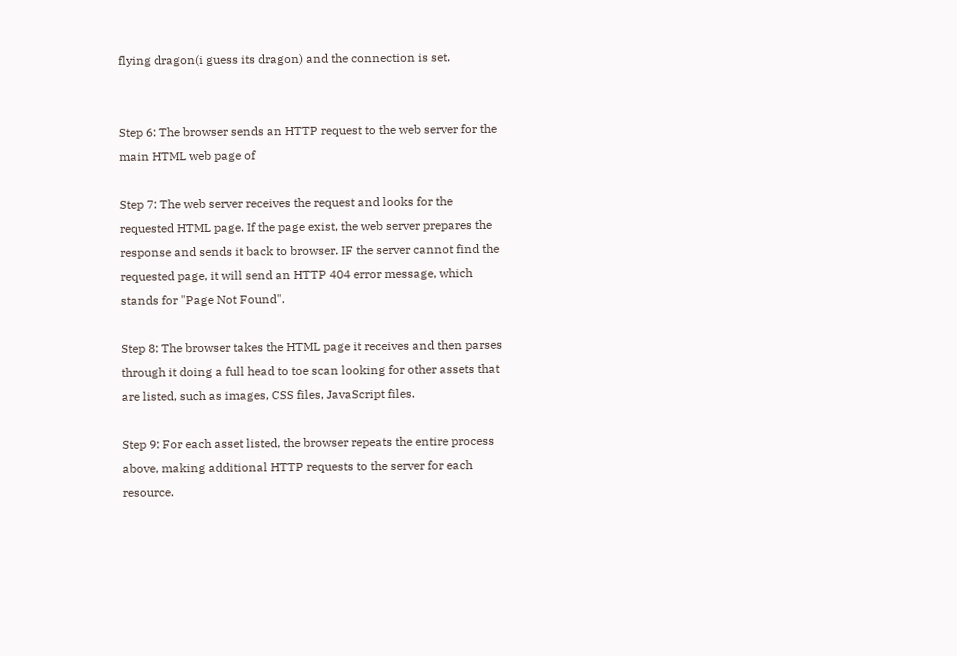flying dragon(i guess its dragon) and the connection is set.


Step 6: The browser sends an HTTP request to the web server for the main HTML web page of

Step 7: The web server receives the request and looks for the requested HTML page. If the page exist, the web server prepares the response and sends it back to browser. IF the server cannot find the requested page, it will send an HTTP 404 error message, which stands for "Page Not Found".

Step 8: The browser takes the HTML page it receives and then parses through it doing a full head to toe scan looking for other assets that are listed, such as images, CSS files, JavaScript files.

Step 9: For each asset listed, the browser repeats the entire process above, making additional HTTP requests to the server for each resource.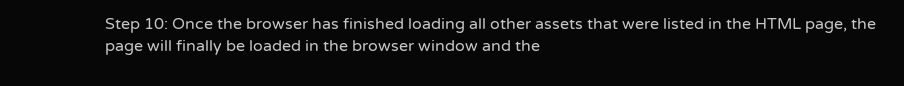Step 10: Once the browser has finished loading all other assets that were listed in the HTML page, the page will finally be loaded in the browser window and the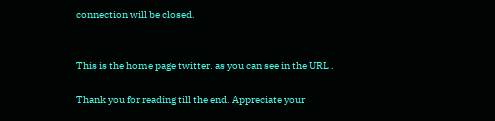connection will be closed.


This is the home page twitter. as you can see in the URL .

Thank you for reading till the end. Appreciate your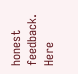honest feedback. Here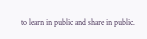to learn in public and share in public.